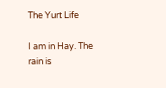The Yurt Life

I am in Hay. The rain is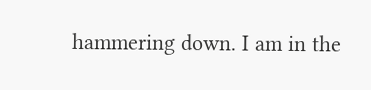hammering down. I am in the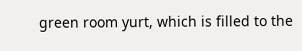green room yurt, which is filled to the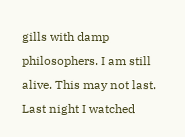gills with damp philosophers. I am still alive. This may not last. Last night I watched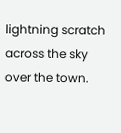lightning scratch across the sky over the town.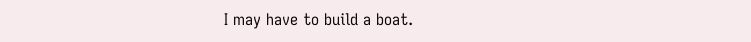I may have to build a boat.